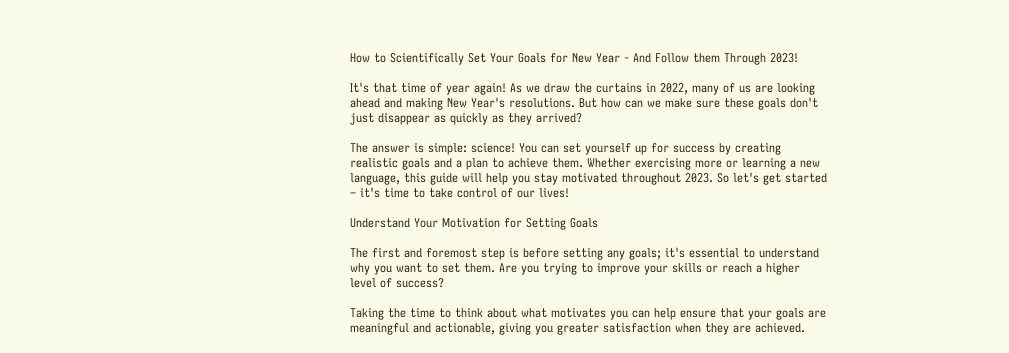How to Scientifically Set Your Goals for New Year - And Follow them Through 2023!

It's that time of year again! As we draw the curtains in 2022, many of us are looking ahead and making New Year's resolutions. But how can we make sure these goals don't just disappear as quickly as they arrived?

The answer is simple: science! You can set yourself up for success by creating realistic goals and a plan to achieve them. Whether exercising more or learning a new language, this guide will help you stay motivated throughout 2023. So let's get started – it's time to take control of our lives!

Understand Your Motivation for Setting Goals

The first and foremost step is before setting any goals; it's essential to understand why you want to set them. Are you trying to improve your skills or reach a higher level of success?

Taking the time to think about what motivates you can help ensure that your goals are meaningful and actionable, giving you greater satisfaction when they are achieved.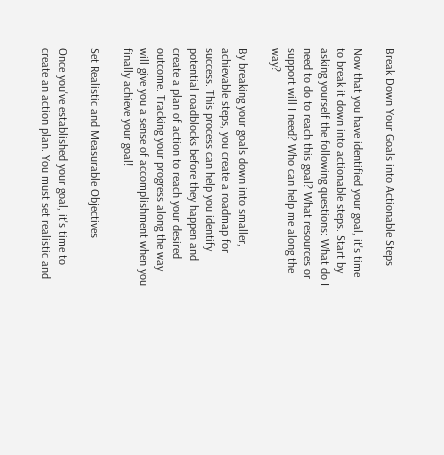Break Down Your Goals into Actionable Steps

Now that you have identified your goal, it's time to break it down into actionable steps. Start by asking yourself the following questions: What do I need to do to reach this goal? What resources or support will I need? Who can help me along the way?

By breaking your goals down into smaller, achievable steps, you create a roadmap for success. This process can help you identify potential roadblocks before they happen and create a plan of action to reach your desired outcome. Tracking your progress along the way will give you a sense of accomplishment when you finally achieve your goal!

Set Realistic and Measurable Objectives

Once you've established your goal, it's time to create an action plan. You must set realistic and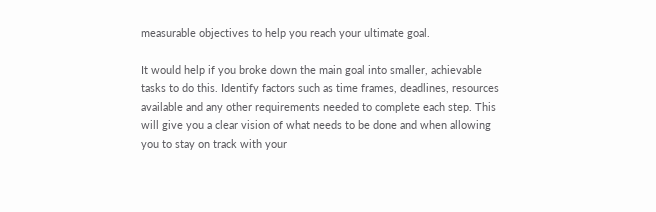measurable objectives to help you reach your ultimate goal.

It would help if you broke down the main goal into smaller, achievable tasks to do this. Identify factors such as time frames, deadlines, resources available and any other requirements needed to complete each step. This will give you a clear vision of what needs to be done and when allowing you to stay on track with your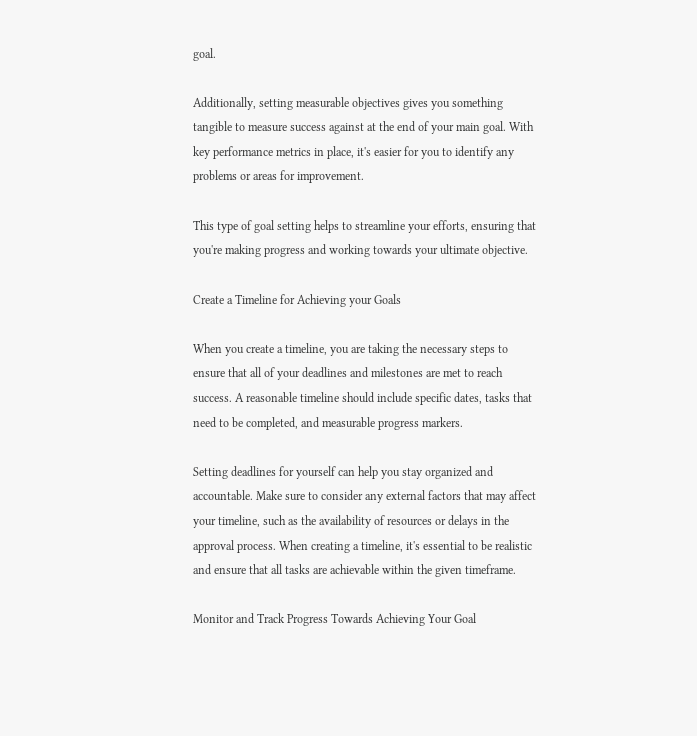goal.

Additionally, setting measurable objectives gives you something tangible to measure success against at the end of your main goal. With key performance metrics in place, it's easier for you to identify any problems or areas for improvement.

This type of goal setting helps to streamline your efforts, ensuring that you're making progress and working towards your ultimate objective.

Create a Timeline for Achieving your Goals

When you create a timeline, you are taking the necessary steps to ensure that all of your deadlines and milestones are met to reach success. A reasonable timeline should include specific dates, tasks that need to be completed, and measurable progress markers.

Setting deadlines for yourself can help you stay organized and accountable. Make sure to consider any external factors that may affect your timeline, such as the availability of resources or delays in the approval process. When creating a timeline, it's essential to be realistic and ensure that all tasks are achievable within the given timeframe.

Monitor and Track Progress Towards Achieving Your Goal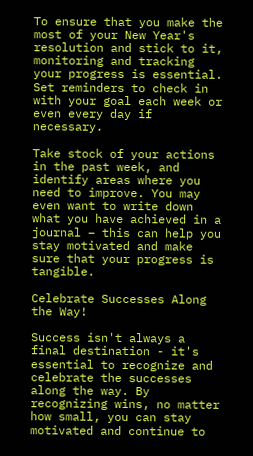To ensure that you make the most of your New Year's resolution and stick to it, monitoring and tracking your progress is essential. Set reminders to check in with your goal each week or even every day if necessary.

Take stock of your actions in the past week, and identify areas where you need to improve. You may even want to write down what you have achieved in a journal – this can help you stay motivated and make sure that your progress is tangible.

Celebrate Successes Along the Way!

Success isn't always a final destination - it's essential to recognize and celebrate the successes along the way. By recognizing wins, no matter how small, you can stay motivated and continue to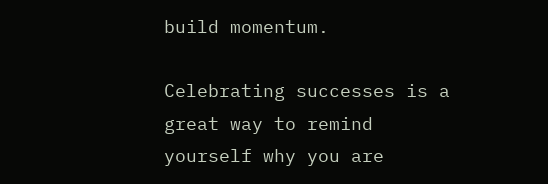build momentum.

Celebrating successes is a great way to remind yourself why you are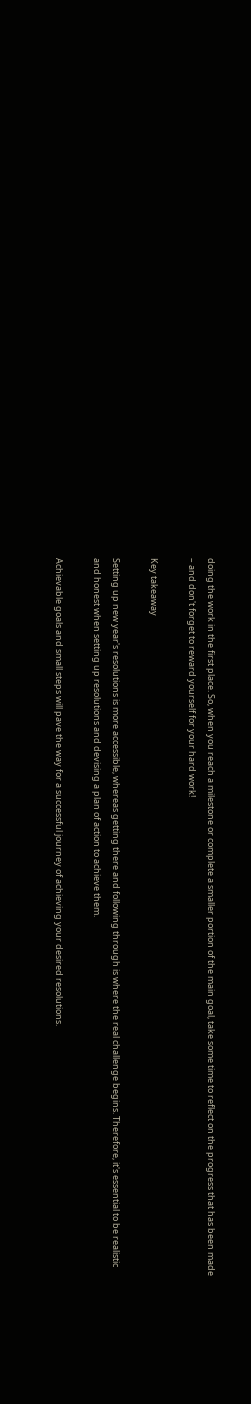doing the work in the first place. So, when you reach a milestone or complete a smaller portion of the main goal, take some time to reflect on the progress that has been made – and don't forget to reward yourself for your hard work!

Key takeaway

Setting up new year's resolutions is more accessible, whereas getting there and following through is where the real challenge begins. Therefore, it's essential to be realistic and honest when setting up resolutions and devising a plan of action to achieve them.

Achievable goals and small steps will pave the way for a successful journey of achieving your desired resolutions.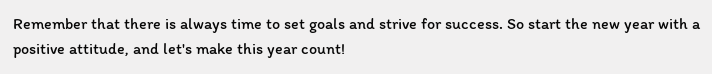Remember that there is always time to set goals and strive for success. So start the new year with a positive attitude, and let's make this year count!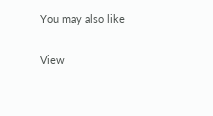You may also like

View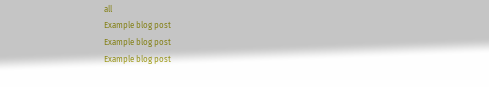all
Example blog post
Example blog post
Example blog post